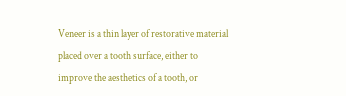Veneer is a thin layer of restorative material placed over a tooth surface, either to improve the aesthetics of a tooth, or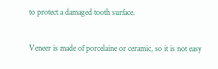to protect a damaged tooth surface.

Veneer is made of porcelaine or ceramic, so it is not easy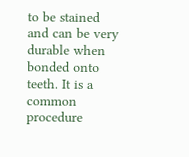to be stained and can be very durable when bonded onto teeth. It is a common procedure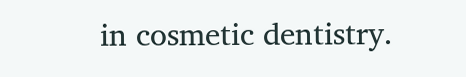in cosmetic dentistry.